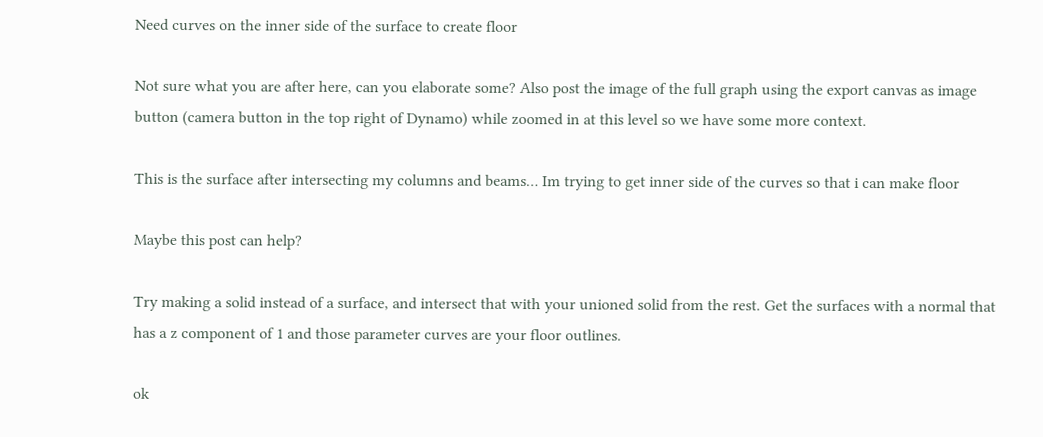Need curves on the inner side of the surface to create floor

Not sure what you are after here, can you elaborate some? Also post the image of the full graph using the export canvas as image button (camera button in the top right of Dynamo) while zoomed in at this level so we have some more context.

This is the surface after intersecting my columns and beams… Im trying to get inner side of the curves so that i can make floor

Maybe this post can help?

Try making a solid instead of a surface, and intersect that with your unioned solid from the rest. Get the surfaces with a normal that has a z component of 1 and those parameter curves are your floor outlines.

ok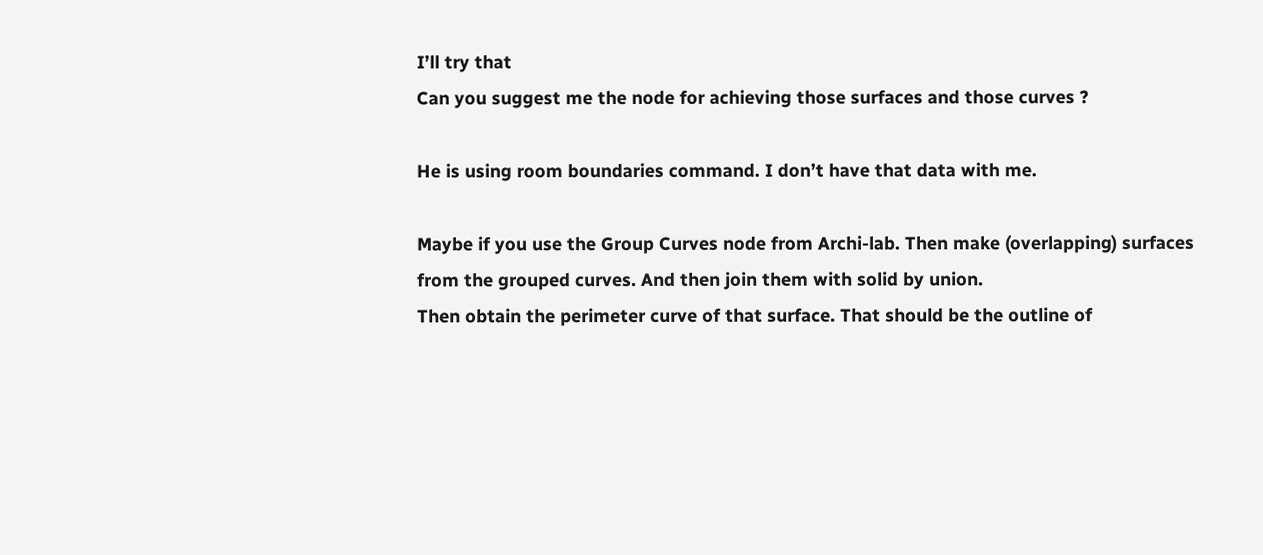I’ll try that
Can you suggest me the node for achieving those surfaces and those curves ?

He is using room boundaries command. I don’t have that data with me.

Maybe if you use the Group Curves node from Archi-lab. Then make (overlapping) surfaces from the grouped curves. And then join them with solid by union.
Then obtain the perimeter curve of that surface. That should be the outline of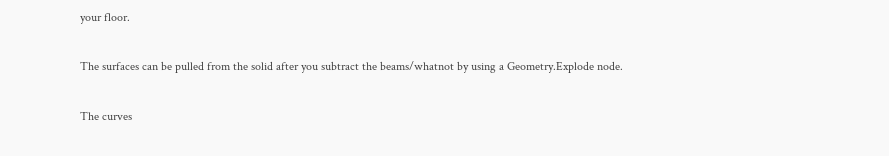your floor.

The surfaces can be pulled from the solid after you subtract the beams/whatnot by using a Geometry.Explode node.

The curves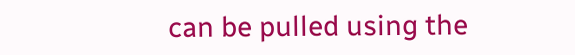can be pulled using the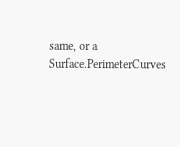same, or a Surface.PerimeterCurves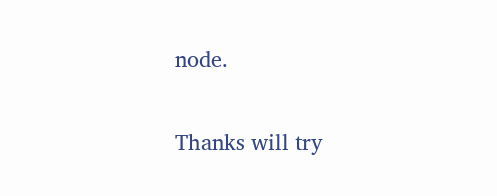node.

Thanks will try